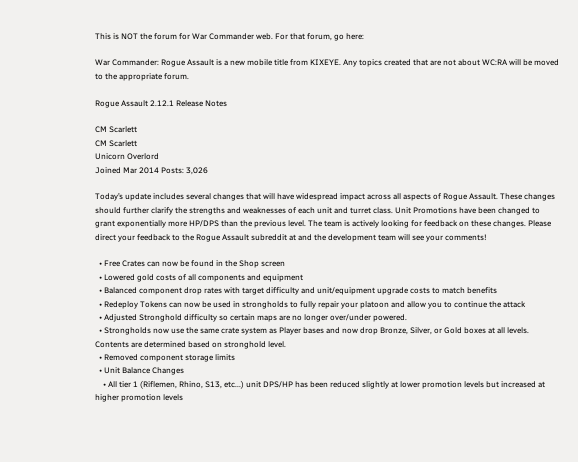This is NOT the forum for War Commander web. For that forum, go here:

War Commander: Rogue Assault is a new mobile title from KIXEYE. Any topics created that are not about WC:RA will be moved to the appropriate forum.

Rogue Assault 2.12.1 Release Notes

CM Scarlett
CM Scarlett
Unicorn Overlord
Joined Mar 2014 Posts: 3,026

Today’s update includes several changes that will have widespread impact across all aspects of Rogue Assault. These changes should further clarify the strengths and weaknesses of each unit and turret class. Unit Promotions have been changed to grant exponentially more HP/DPS than the previous level. The team is actively looking for feedback on these changes. Please direct your feedback to the Rogue Assault subreddit at and the development team will see your comments!

  • Free Crates can now be found in the Shop screen
  • Lowered gold costs of all components and equipment
  • Balanced component drop rates with target difficulty and unit/equipment upgrade costs to match benefits
  • Redeploy Tokens can now be used in strongholds to fully repair your platoon and allow you to continue the attack
  • Adjusted Stronghold difficulty so certain maps are no longer over/under powered.
  • Strongholds now use the same crate system as Player bases and now drop Bronze, Silver, or Gold boxes at all levels. Contents are determined based on stronghold level.
  • Removed component storage limits
  • Unit Balance Changes
    • All tier 1 (Riflemen, Rhino, S13, etc...) unit DPS/HP has been reduced slightly at lower promotion levels but increased at higher promotion levels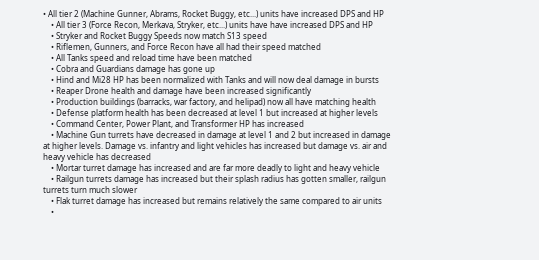• All tier 2 (Machine Gunner, Abrams, Rocket Buggy, etc...) units have increased DPS and HP
    • All tier 3 (Force Recon, Merkava, Stryker, etc...) units have have increased DPS and HP
    • Stryker and Rocket Buggy Speeds now match S13 speed
    • Riflemen, Gunners, and Force Recon have all had their speed matched
    • All Tanks speed and reload time have been matched
    • Cobra and Guardians damage has gone up
    • Hind and Mi28 HP has been normalized with Tanks and will now deal damage in bursts
    • Reaper Drone health and damage have been increased significantly
    • Production buildings (barracks, war factory, and helipad) now all have matching health
    • Defense platform health has been decreased at level 1 but increased at higher levels
    • Command Center, Power Plant, and Transformer HP has increased
    • Machine Gun turrets have decreased in damage at level 1 and 2 but increased in damage at higher levels. Damage vs. infantry and light vehicles has increased but damage vs. air and heavy vehicle has decreased
    • Mortar turret damage has increased and are far more deadly to light and heavy vehicle
    • Railgun turrets damage has increased but their splash radius has gotten smaller, railgun turrets turn much slower
    • Flak turret damage has increased but remains relatively the same compared to air units
    •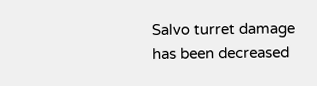Salvo turret damage has been decreased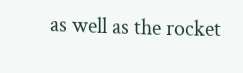as well as the rocket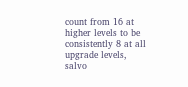count from 16 at higher levels to be consistently 8 at all upgrade levels, salvo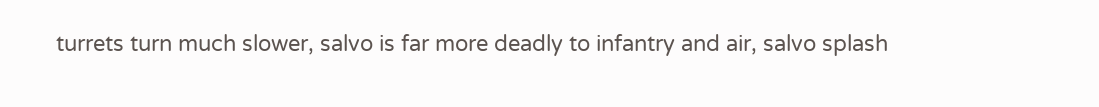turrets turn much slower, salvo is far more deadly to infantry and air, salvo splash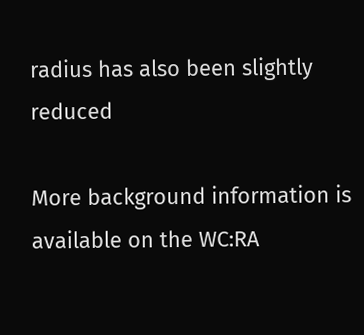radius has also been slightly reduced

More background information is available on the WC:RA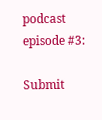podcast episode #3:

Submit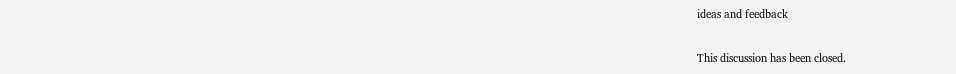ideas and feedback

This discussion has been closed.